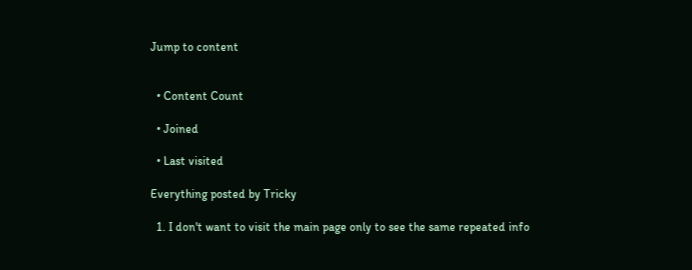Jump to content


  • Content Count

  • Joined

  • Last visited

Everything posted by Tricky

  1. I don't want to visit the main page only to see the same repeated info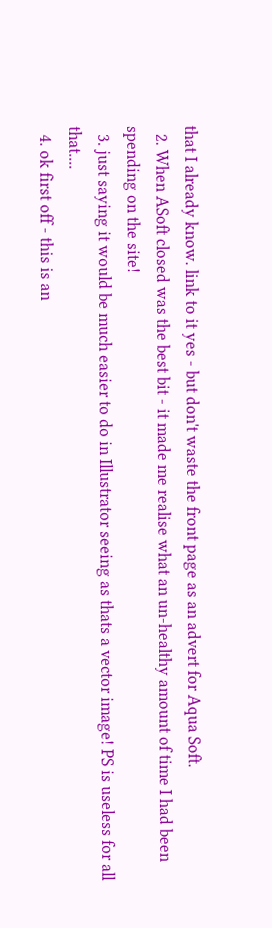that I already know. link to it yes - but don't waste the front page as an advert for Aqua Soft.
  2. When ASoft closed was the best bit - it made me realise what an un-healthy amount of time I had been spending on the site!
  3. just saying it would be much easier to do in Illustrator seeing as thats a vector image! PS is useless for all that....
  4. ok first off - this is an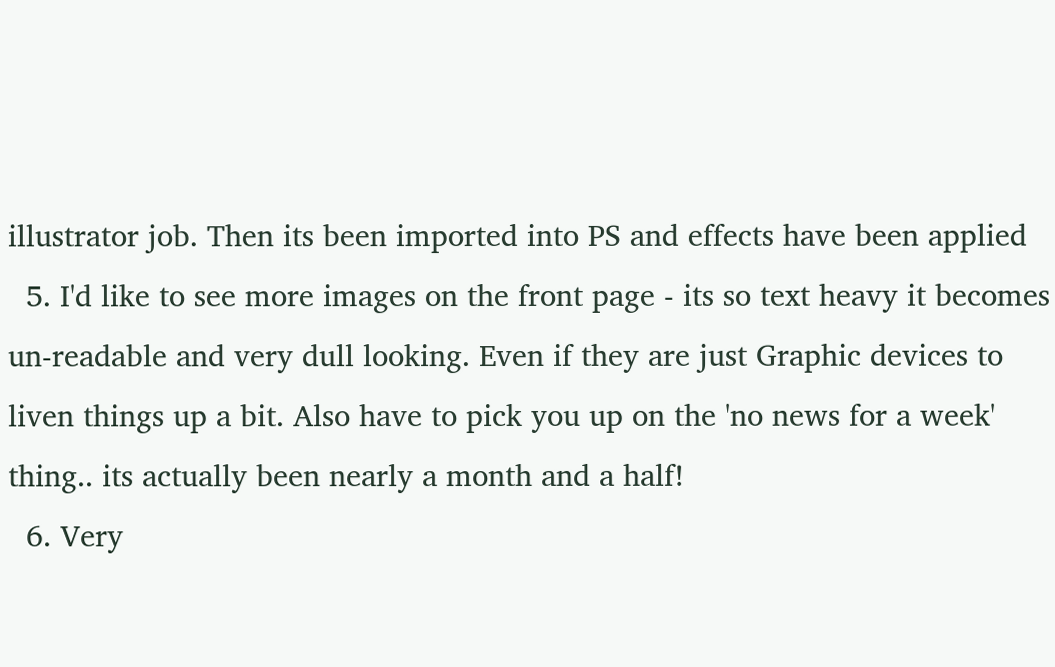illustrator job. Then its been imported into PS and effects have been applied
  5. I'd like to see more images on the front page - its so text heavy it becomes un-readable and very dull looking. Even if they are just Graphic devices to liven things up a bit. Also have to pick you up on the 'no news for a week' thing.. its actually been nearly a month and a half!
  6. Very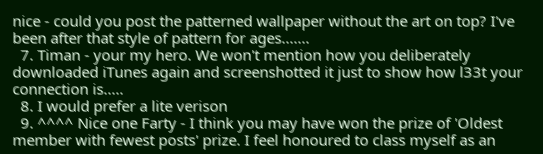nice - could you post the patterned wallpaper without the art on top? I've been after that style of pattern for ages.......
  7. Timan - your my hero. We won't mention how you deliberately downloaded iTunes again and screenshotted it just to show how l33t your connection is.....
  8. I would prefer a lite verison
  9. ^^^^ Nice one Farty - I think you may have won the prize of 'Oldest member with fewest posts' prize. I feel honoured to class myself as an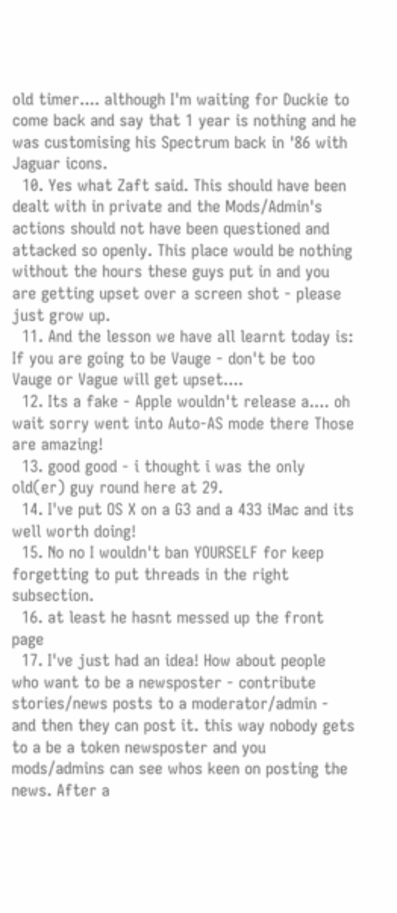old timer.... although I'm waiting for Duckie to come back and say that 1 year is nothing and he was customising his Spectrum back in '86 with Jaguar icons.
  10. Yes what Zaft said. This should have been dealt with in private and the Mods/Admin's actions should not have been questioned and attacked so openly. This place would be nothing without the hours these guys put in and you are getting upset over a screen shot - please just grow up.
  11. And the lesson we have all learnt today is: If you are going to be Vauge - don't be too Vauge or Vague will get upset....
  12. Its a fake - Apple wouldn't release a.... oh wait sorry went into Auto-AS mode there Those are amazing!
  13. good good - i thought i was the only old(er) guy round here at 29.
  14. I've put OS X on a G3 and a 433 iMac and its well worth doing!
  15. No no I wouldn't ban YOURSELF for keep forgetting to put threads in the right subsection.
  16. at least he hasnt messed up the front page
  17. I've just had an idea! How about people who want to be a newsposter - contribute stories/news posts to a moderator/admin - and then they can post it. this way nobody gets to a be a token newsposter and you mods/admins can see whos keen on posting the news. After a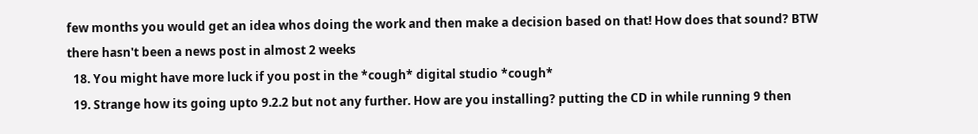few months you would get an idea whos doing the work and then make a decision based on that! How does that sound? BTW there hasn't been a news post in almost 2 weeks
  18. You might have more luck if you post in the *cough* digital studio *cough*
  19. Strange how its going upto 9.2.2 but not any further. How are you installing? putting the CD in while running 9 then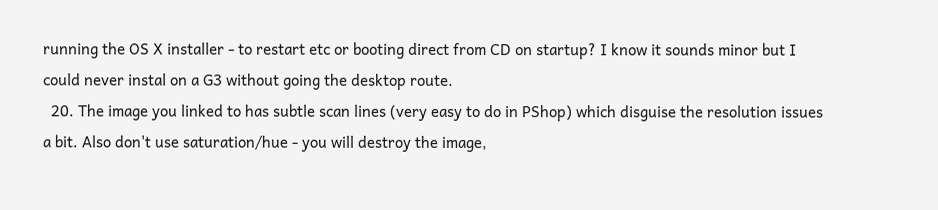running the OS X installer - to restart etc or booting direct from CD on startup? I know it sounds minor but I could never instal on a G3 without going the desktop route.
  20. The image you linked to has subtle scan lines (very easy to do in PShop) which disguise the resolution issues a bit. Also don't use saturation/hue - you will destroy the image,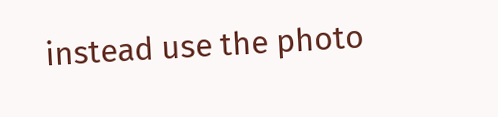instead use the photo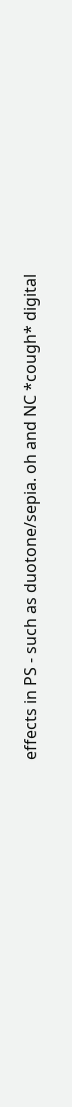effects in PS - such as duotone/sepia. oh and NC *cough* digital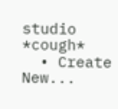studio *cough*
  • Create New...